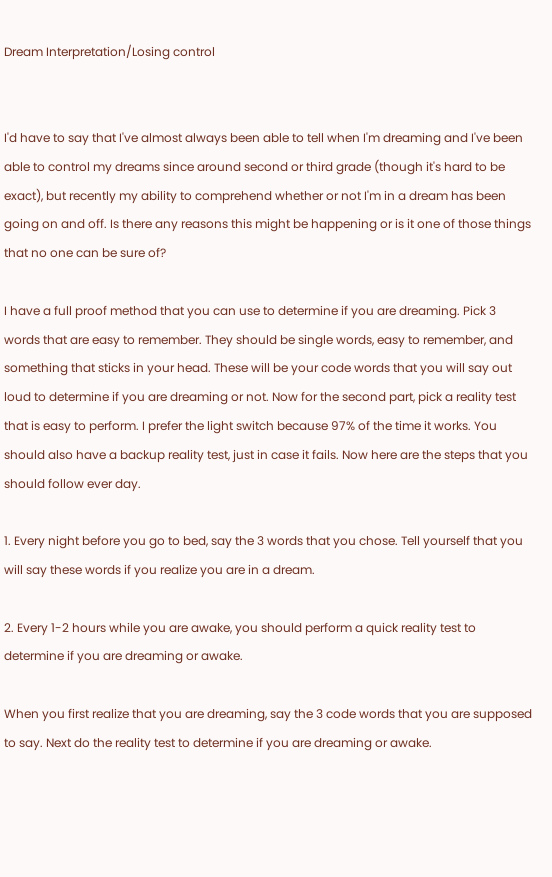Dream Interpretation/Losing control


I'd have to say that I've almost always been able to tell when I'm dreaming and I've been able to control my dreams since around second or third grade (though it's hard to be exact), but recently my ability to comprehend whether or not I'm in a dream has been going on and off. Is there any reasons this might be happening or is it one of those things that no one can be sure of?

I have a full proof method that you can use to determine if you are dreaming. Pick 3 words that are easy to remember. They should be single words, easy to remember, and something that sticks in your head. These will be your code words that you will say out loud to determine if you are dreaming or not. Now for the second part, pick a reality test that is easy to perform. I prefer the light switch because 97% of the time it works. You should also have a backup reality test, just in case it fails. Now here are the steps that you should follow ever day.

1. Every night before you go to bed, say the 3 words that you chose. Tell yourself that you will say these words if you realize you are in a dream.

2. Every 1-2 hours while you are awake, you should perform a quick reality test to determine if you are dreaming or awake.

When you first realize that you are dreaming, say the 3 code words that you are supposed to say. Next do the reality test to determine if you are dreaming or awake.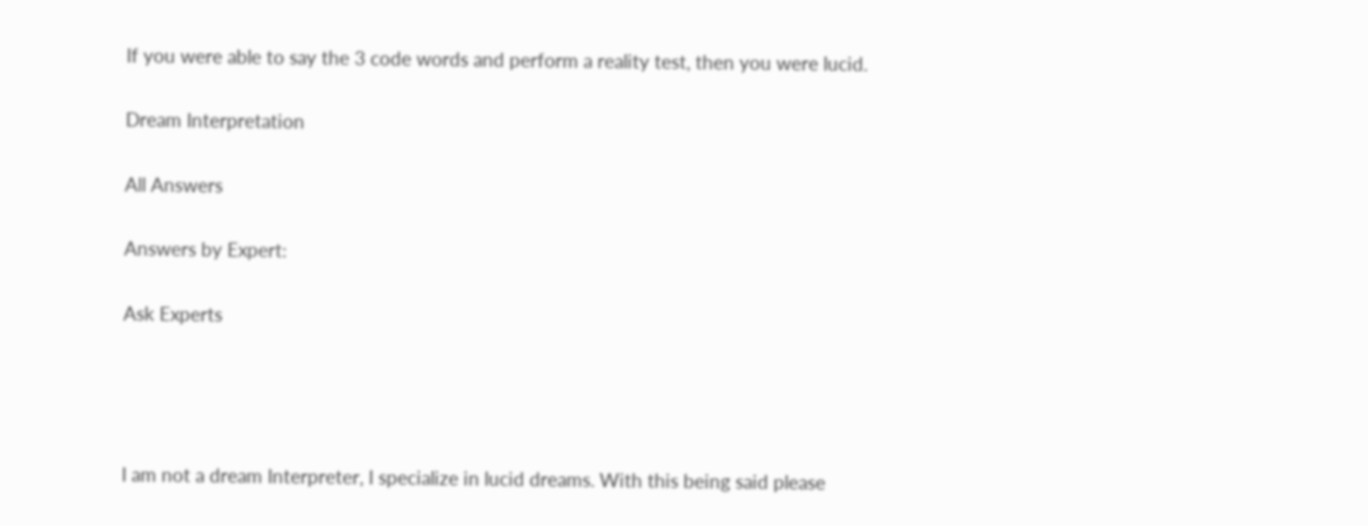If you were able to say the 3 code words and perform a reality test, then you were lucid.

Dream Interpretation

All Answers

Answers by Expert:

Ask Experts




I am not a dream Interpreter, I specialize in lucid dreams. With this being said please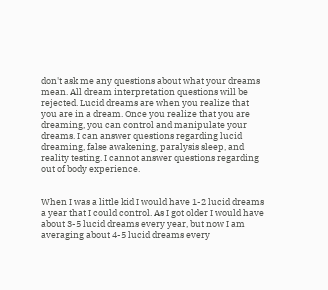don't ask me any questions about what your dreams mean. All dream interpretation questions will be rejected. Lucid dreams are when you realize that you are in a dream. Once you realize that you are dreaming, you can control and manipulate your dreams. I can answer questions regarding lucid dreaming, false awakening, paralysis sleep, and reality testing. I cannot answer questions regarding out of body experience.


When I was a little kid I would have 1-2 lucid dreams a year that I could control. As I got older I would have about 3-5 lucid dreams every year, but now I am averaging about 4-5 lucid dreams every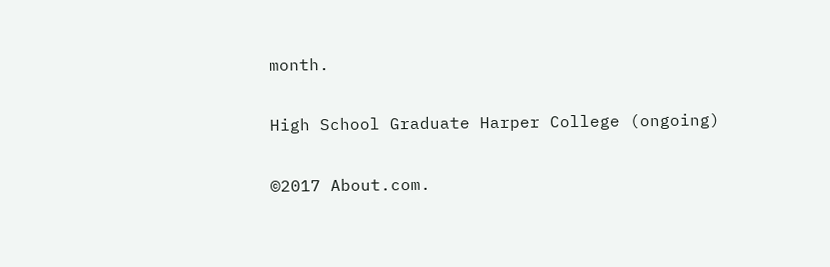month.

High School Graduate Harper College (ongoing)

©2017 About.com.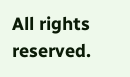All rights reserved.